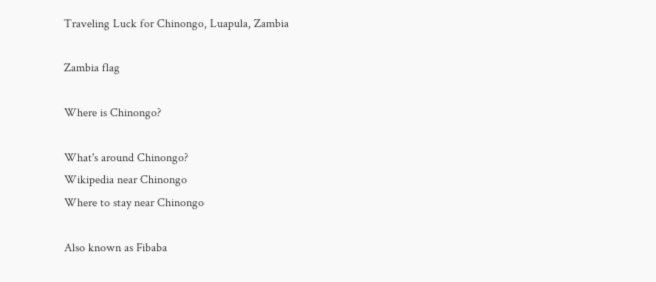Traveling Luck for Chinongo, Luapula, Zambia

Zambia flag

Where is Chinongo?

What's around Chinongo?
Wikipedia near Chinongo
Where to stay near Chinongo

Also known as Fibaba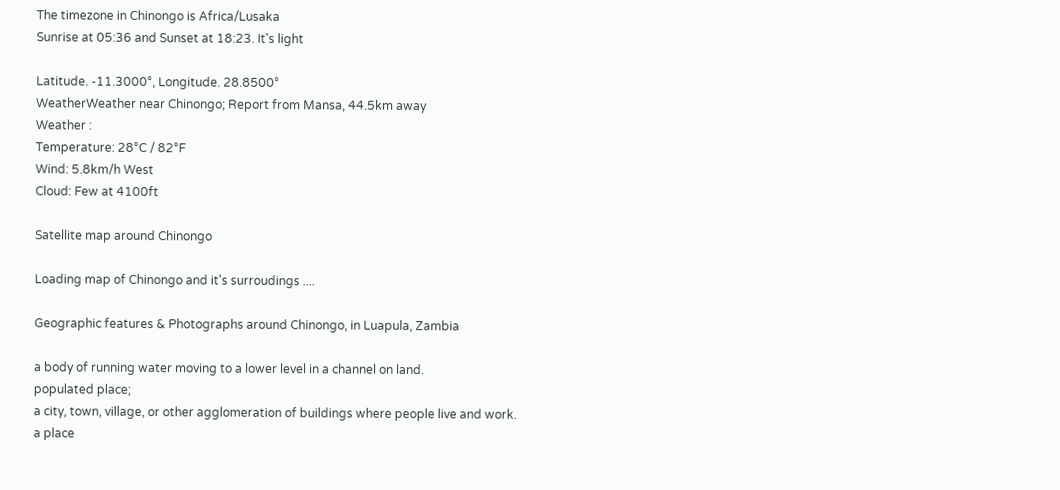The timezone in Chinongo is Africa/Lusaka
Sunrise at 05:36 and Sunset at 18:23. It's light

Latitude. -11.3000°, Longitude. 28.8500°
WeatherWeather near Chinongo; Report from Mansa, 44.5km away
Weather :
Temperature: 28°C / 82°F
Wind: 5.8km/h West
Cloud: Few at 4100ft

Satellite map around Chinongo

Loading map of Chinongo and it's surroudings ....

Geographic features & Photographs around Chinongo, in Luapula, Zambia

a body of running water moving to a lower level in a channel on land.
populated place;
a city, town, village, or other agglomeration of buildings where people live and work.
a place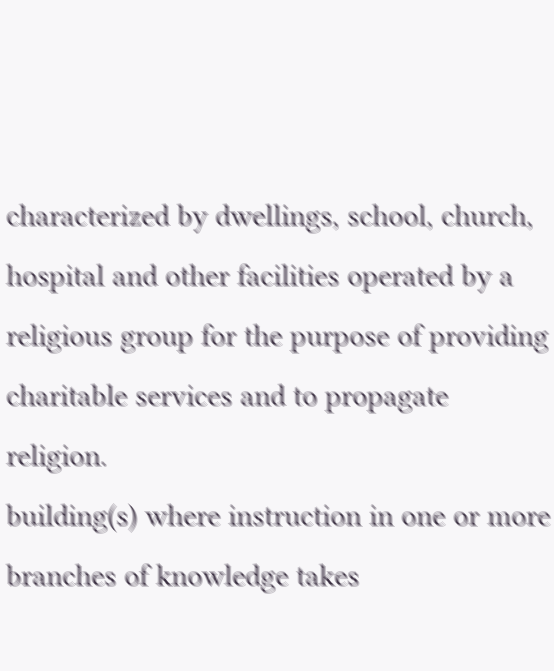characterized by dwellings, school, church, hospital and other facilities operated by a religious group for the purpose of providing charitable services and to propagate religion.
building(s) where instruction in one or more branches of knowledge takes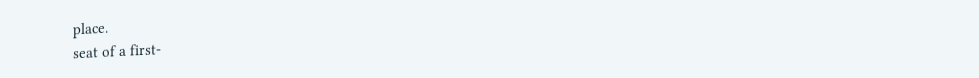place.
seat of a first-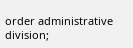order administrative division;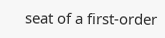seat of a first-order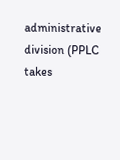administrative division (PPLC takes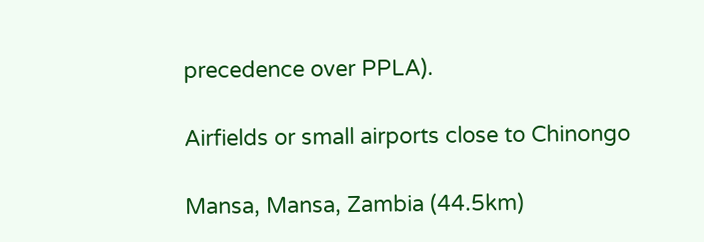precedence over PPLA).

Airfields or small airports close to Chinongo

Mansa, Mansa, Zambia (44.5km)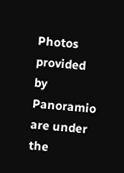Photos provided by Panoramio are under the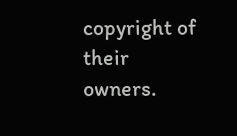copyright of their owners.